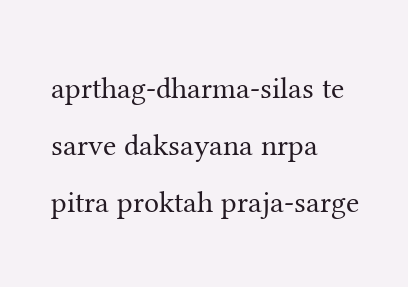aprthag-dharma-silas te
sarve daksayana nrpa
pitra proktah praja-sarge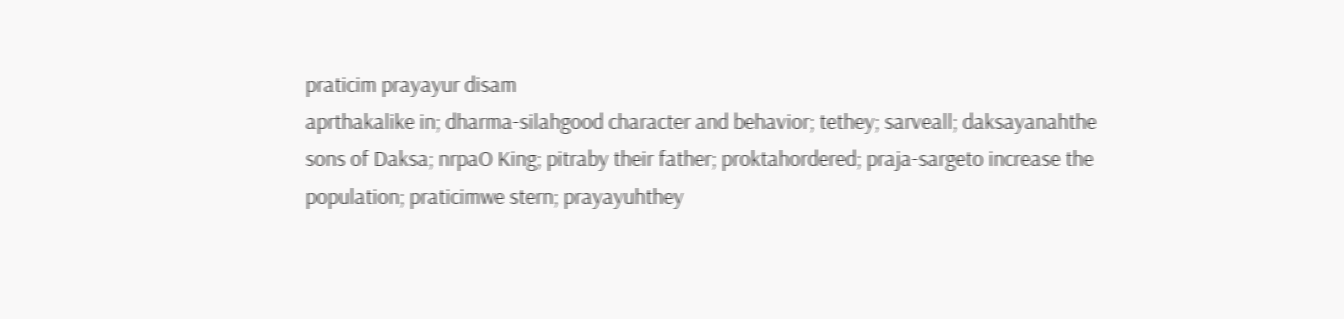praticim prayayur disam
aprthakalike in; dharma-silahgood character and behavior; tethey; sarveall; daksayanahthe sons of Daksa; nrpaO King; pitraby their father; proktahordered; praja-sargeto increase the population; praticimwe stern; prayayuhthey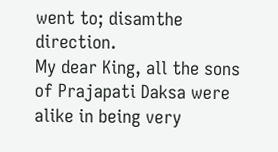went to; disamthe direction.
My dear King, all the sons of Prajapati Daksa were alike in being very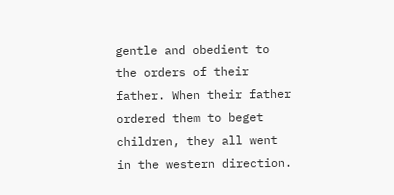gentle and obedient to the orders of their father. When their father ordered them to beget children, they all went in the western direction.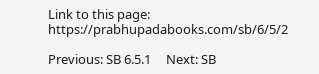Link to this page: https://prabhupadabooks.com/sb/6/5/2

Previous: SB 6.5.1     Next: SB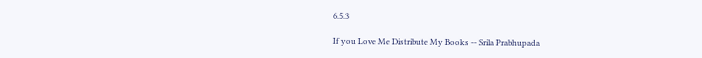6.5.3

If you Love Me Distribute My Books -- Srila Prabhupada